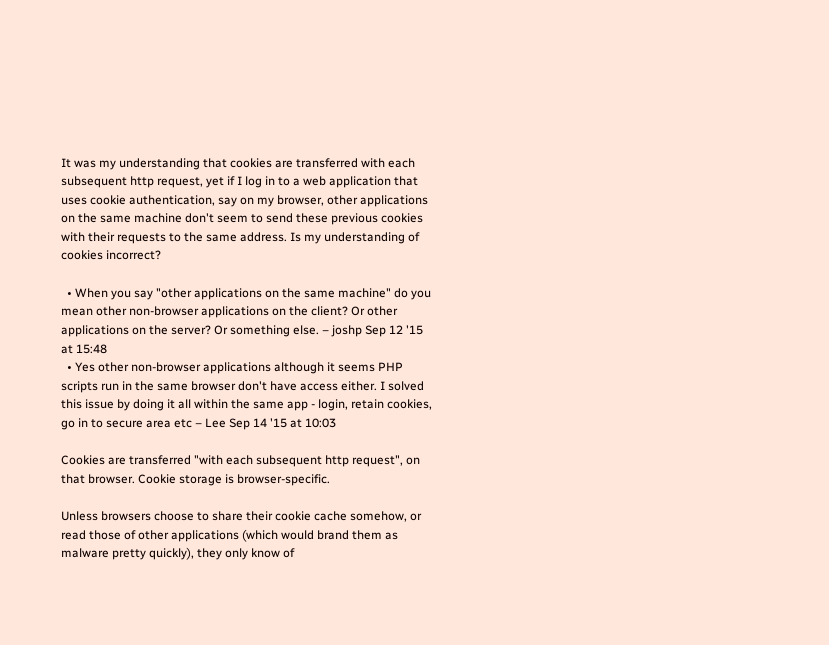It was my understanding that cookies are transferred with each subsequent http request, yet if I log in to a web application that uses cookie authentication, say on my browser, other applications on the same machine don't seem to send these previous cookies with their requests to the same address. Is my understanding of cookies incorrect?

  • When you say "other applications on the same machine" do you mean other non-browser applications on the client? Or other applications on the server? Or something else. – joshp Sep 12 '15 at 15:48
  • Yes other non-browser applications although it seems PHP scripts run in the same browser don't have access either. I solved this issue by doing it all within the same app - login, retain cookies, go in to secure area etc – Lee Sep 14 '15 at 10:03

Cookies are transferred "with each subsequent http request", on that browser. Cookie storage is browser-specific.

Unless browsers choose to share their cookie cache somehow, or read those of other applications (which would brand them as malware pretty quickly), they only know of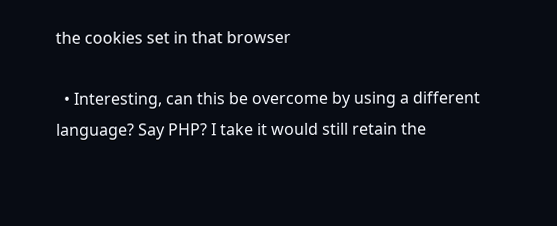the cookies set in that browser

  • Interesting, can this be overcome by using a different language? Say PHP? I take it would still retain the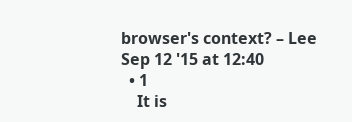browser's context? – Lee Sep 12 '15 at 12:40
  • 1
    It is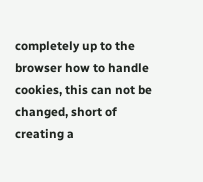completely up to the browser how to handle cookies, this can not be changed, short of creating a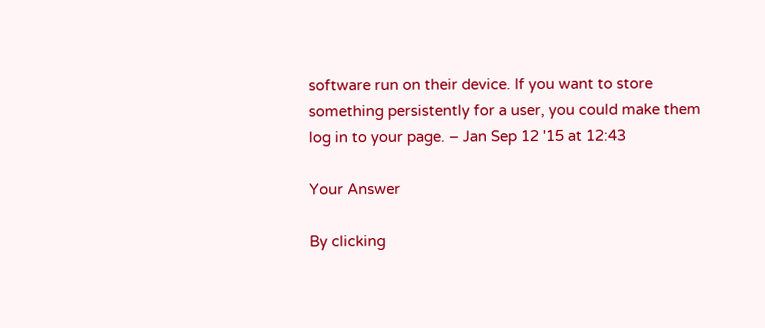software run on their device. If you want to store something persistently for a user, you could make them log in to your page. – Jan Sep 12 '15 at 12:43

Your Answer

By clicking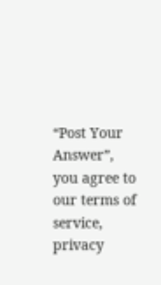“Post Your Answer”, you agree to our terms of service, privacy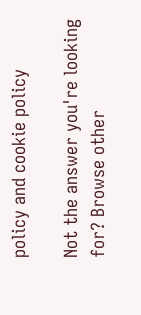policy and cookie policy

Not the answer you're looking for? Browse other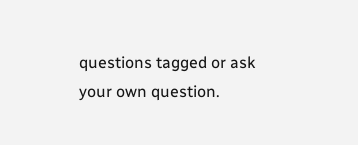questions tagged or ask your own question.